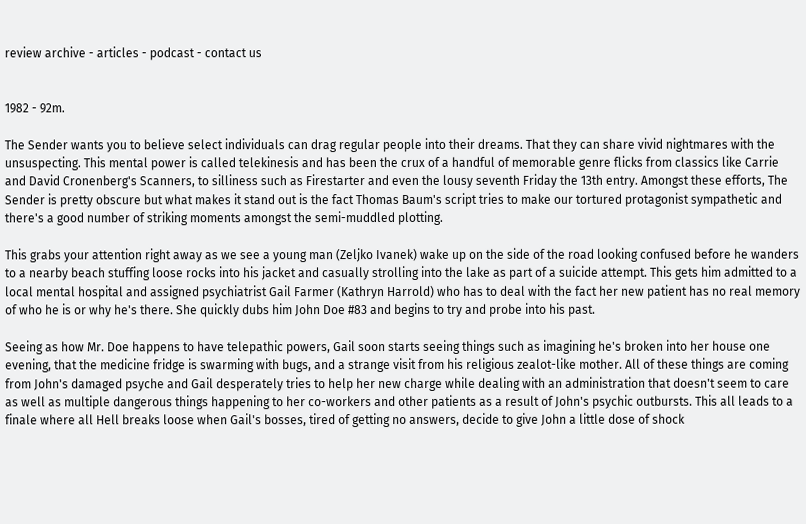review archive - articles - podcast - contact us


1982 - 92m.

The Sender wants you to believe select individuals can drag regular people into their dreams. That they can share vivid nightmares with the unsuspecting. This mental power is called telekinesis and has been the crux of a handful of memorable genre flicks from classics like Carrie and David Cronenberg's Scanners, to silliness such as Firestarter and even the lousy seventh Friday the 13th entry. Amongst these efforts, The Sender is pretty obscure but what makes it stand out is the fact Thomas Baum's script tries to make our tortured protagonist sympathetic and there's a good number of striking moments amongst the semi-muddled plotting.

This grabs your attention right away as we see a young man (Zeljko Ivanek) wake up on the side of the road looking confused before he wanders to a nearby beach stuffing loose rocks into his jacket and casually strolling into the lake as part of a suicide attempt. This gets him admitted to a local mental hospital and assigned psychiatrist Gail Farmer (Kathryn Harrold) who has to deal with the fact her new patient has no real memory of who he is or why he's there. She quickly dubs him John Doe #83 and begins to try and probe into his past.

Seeing as how Mr. Doe happens to have telepathic powers, Gail soon starts seeing things such as imagining he's broken into her house one evening, that the medicine fridge is swarming with bugs, and a strange visit from his religious zealot-like mother. All of these things are coming from John's damaged psyche and Gail desperately tries to help her new charge while dealing with an administration that doesn't seem to care as well as multiple dangerous things happening to her co-workers and other patients as a result of John's psychic outbursts. This all leads to a finale where all Hell breaks loose when Gail's bosses, tired of getting no answers, decide to give John a little dose of shock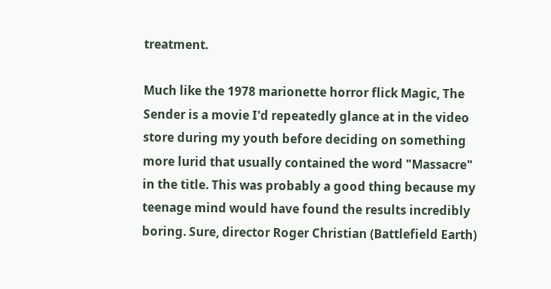treatment.

Much like the 1978 marionette horror flick Magic, The Sender is a movie I'd repeatedly glance at in the video store during my youth before deciding on something more lurid that usually contained the word "Massacre" in the title. This was probably a good thing because my teenage mind would have found the results incredibly boring. Sure, director Roger Christian (Battlefield Earth)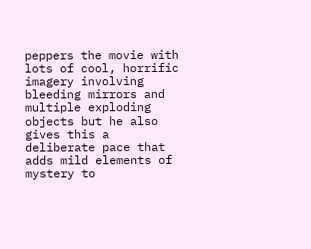peppers the movie with lots of cool, horrific imagery involving bleeding mirrors and multiple exploding objects but he also gives this a deliberate pace that adds mild elements of mystery to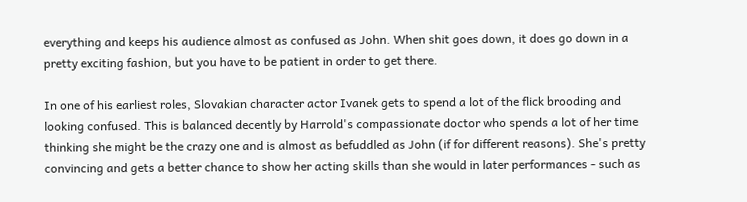everything and keeps his audience almost as confused as John. When shit goes down, it does go down in a pretty exciting fashion, but you have to be patient in order to get there.

In one of his earliest roles, Slovakian character actor Ivanek gets to spend a lot of the flick brooding and looking confused. This is balanced decently by Harrold's compassionate doctor who spends a lot of her time thinking she might be the crazy one and is almost as befuddled as John (if for different reasons). She's pretty convincing and gets a better chance to show her acting skills than she would in later performances - such as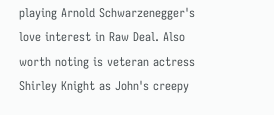playing Arnold Schwarzenegger's love interest in Raw Deal. Also worth noting is veteran actress Shirley Knight as John's creepy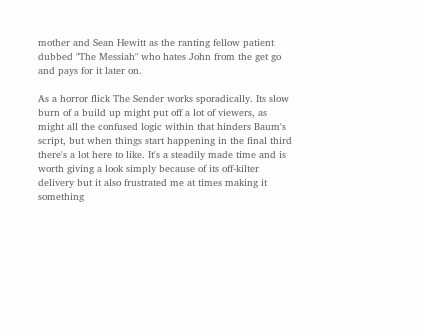mother and Sean Hewitt as the ranting fellow patient dubbed "The Messiah" who hates John from the get go and pays for it later on.

As a horror flick The Sender works sporadically. Its slow burn of a build up might put off a lot of viewers, as might all the confused logic within that hinders Baum's script, but when things start happening in the final third there's a lot here to like. It's a steadily made time and is worth giving a look simply because of its off-kilter delivery but it also frustrated me at times making it something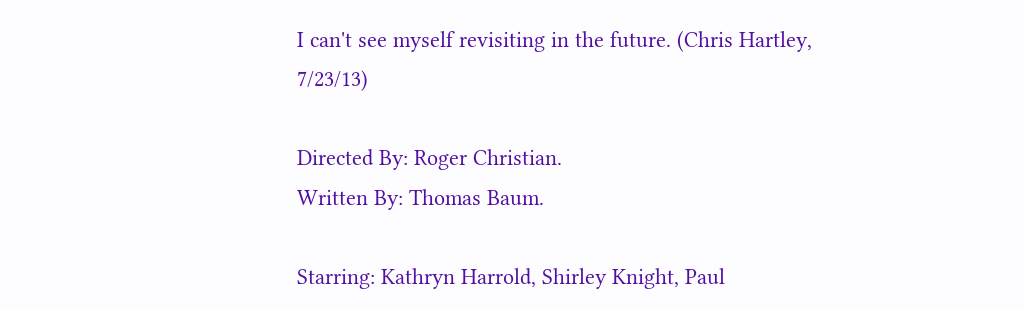I can't see myself revisiting in the future. (Chris Hartley, 7/23/13)

Directed By: Roger Christian.
Written By: Thomas Baum.

Starring: Kathryn Harrold, Shirley Knight, Paul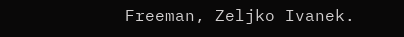Freeman, Zeljko Ivanek.